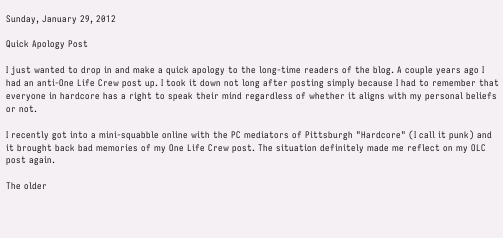Sunday, January 29, 2012

Quick Apology Post

I just wanted to drop in and make a quick apology to the long-time readers of the blog. A couple years ago I had an anti-One Life Crew post up. I took it down not long after posting simply because I had to remember that everyone in hardcore has a right to speak their mind regardless of whether it aligns with my personal beliefs or not.

I recently got into a mini-squabble online with the PC mediators of Pittsburgh "Hardcore" (I call it punk) and it brought back bad memories of my One Life Crew post. The situation definitely made me reflect on my OLC post again.

The older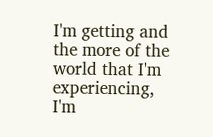I'm getting and the more of the world that I'm experiencing, I'm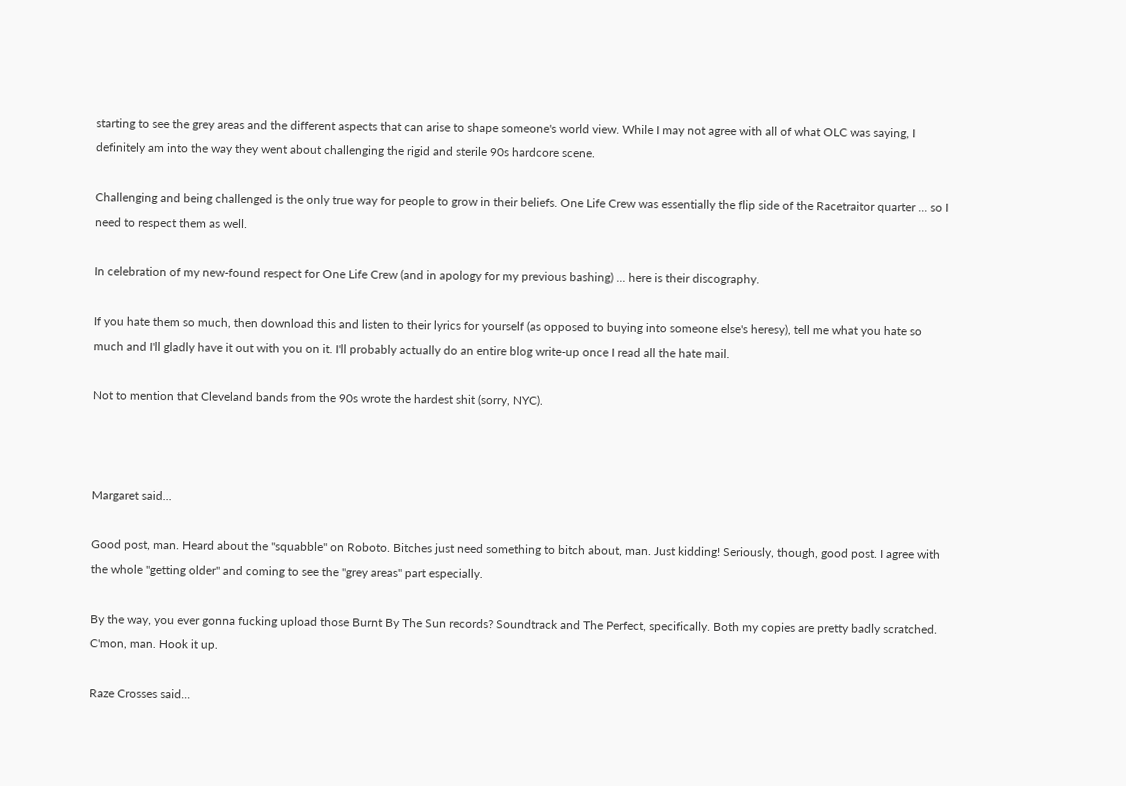starting to see the grey areas and the different aspects that can arise to shape someone's world view. While I may not agree with all of what OLC was saying, I definitely am into the way they went about challenging the rigid and sterile 90s hardcore scene.

Challenging and being challenged is the only true way for people to grow in their beliefs. One Life Crew was essentially the flip side of the Racetraitor quarter ... so I need to respect them as well.

In celebration of my new-found respect for One Life Crew (and in apology for my previous bashing) ... here is their discography.

If you hate them so much, then download this and listen to their lyrics for yourself (as opposed to buying into someone else's heresy), tell me what you hate so much and I'll gladly have it out with you on it. I'll probably actually do an entire blog write-up once I read all the hate mail.

Not to mention that Cleveland bands from the 90s wrote the hardest shit (sorry, NYC).



Margaret said...

Good post, man. Heard about the "squabble" on Roboto. Bitches just need something to bitch about, man. Just kidding! Seriously, though, good post. I agree with the whole "getting older" and coming to see the "grey areas" part especially.

By the way, you ever gonna fucking upload those Burnt By The Sun records? Soundtrack and The Perfect, specifically. Both my copies are pretty badly scratched. C'mon, man. Hook it up.

Raze Crosses said...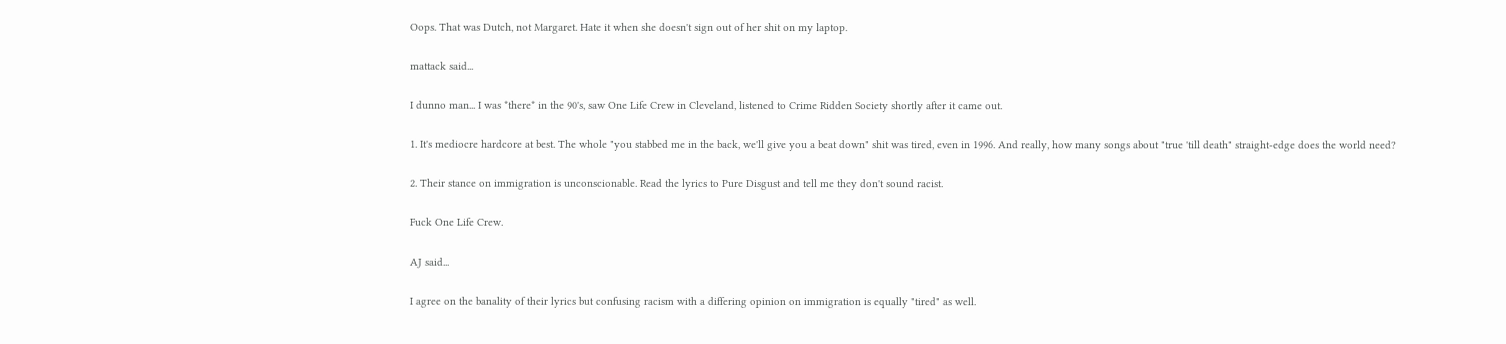Oops. That was Dutch, not Margaret. Hate it when she doesn't sign out of her shit on my laptop.

mattack said...

I dunno man... I was *there* in the 90's, saw One Life Crew in Cleveland, listened to Crime Ridden Society shortly after it came out.

1. It's mediocre hardcore at best. The whole "you stabbed me in the back, we'll give you a beat down" shit was tired, even in 1996. And really, how many songs about "true 'till death" straight-edge does the world need?

2. Their stance on immigration is unconscionable. Read the lyrics to Pure Disgust and tell me they don't sound racist.

Fuck One Life Crew.

AJ said...

I agree on the banality of their lyrics but confusing racism with a differing opinion on immigration is equally "tired" as well.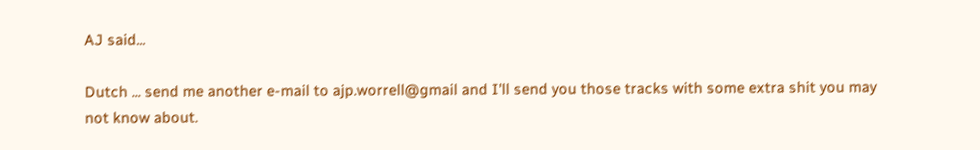AJ said...

Dutch ... send me another e-mail to ajp.worrell@gmail and I'll send you those tracks with some extra shit you may not know about.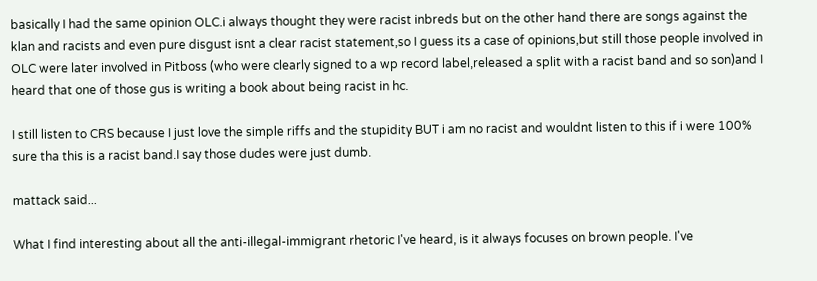basically I had the same opinion OLC.i always thought they were racist inbreds but on the other hand there are songs against the klan and racists and even pure disgust isnt a clear racist statement,so I guess its a case of opinions,but still those people involved in OLC were later involved in Pitboss (who were clearly signed to a wp record label,released a split with a racist band and so son)and I heard that one of those gus is writing a book about being racist in hc.

I still listen to CRS because I just love the simple riffs and the stupidity BUT i am no racist and wouldnt listen to this if i were 100% sure tha this is a racist band.I say those dudes were just dumb.

mattack said...

What I find interesting about all the anti-illegal-immigrant rhetoric I've heard, is it always focuses on brown people. I've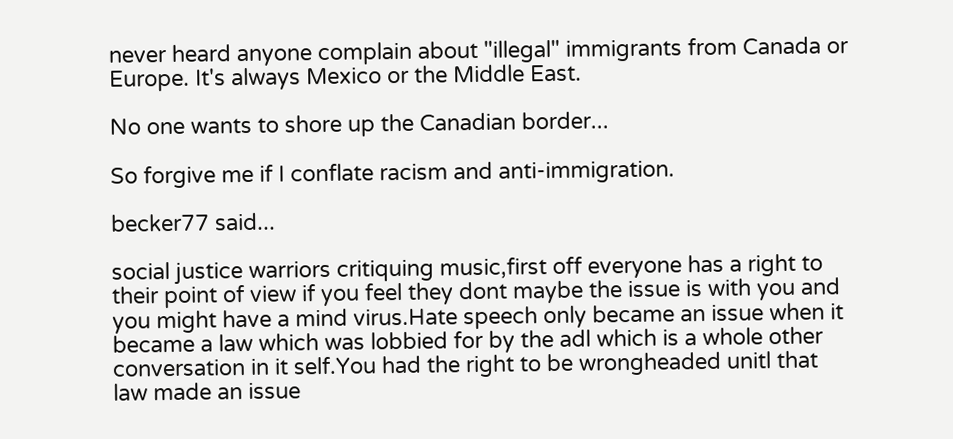never heard anyone complain about "illegal" immigrants from Canada or Europe. It's always Mexico or the Middle East.

No one wants to shore up the Canadian border...

So forgive me if I conflate racism and anti-immigration.

becker77 said...

social justice warriors critiquing music,first off everyone has a right to their point of view if you feel they dont maybe the issue is with you and you might have a mind virus.Hate speech only became an issue when it became a law which was lobbied for by the adl which is a whole other conversation in it self.You had the right to be wrongheaded unitl that law made an issue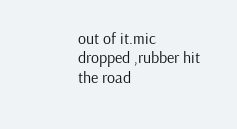out of it.mic dropped ,rubber hit the road